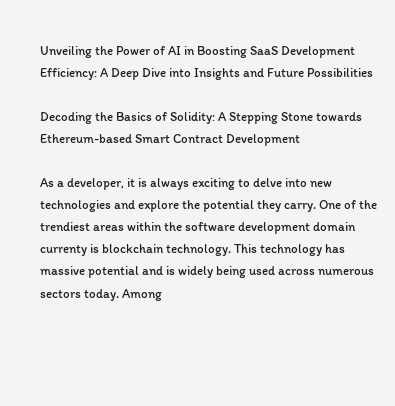Unveiling the Power of AI in Boosting SaaS Development Efficiency: A Deep Dive into Insights and Future Possibilities

Decoding the Basics of Solidity: A Stepping Stone towards Ethereum-based Smart Contract Development

As a developer, it is always exciting to delve into new technologies and explore the potential they carry. One of the trendiest areas within the software development domain currenty is blockchain technology. This technology has massive potential and is widely being used across numerous sectors today. Among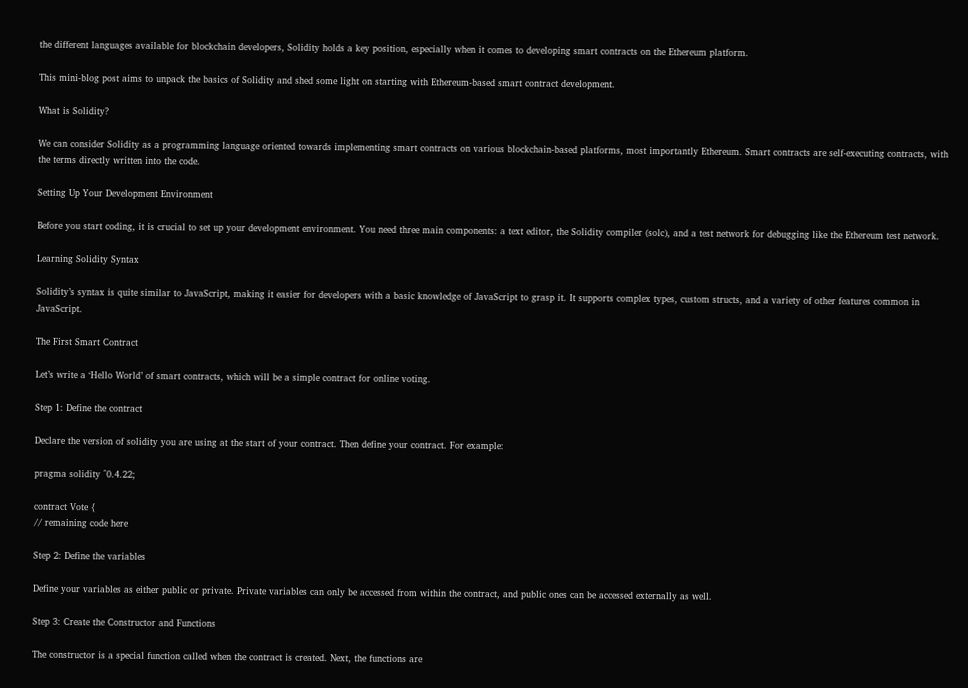the different languages available for blockchain developers, Solidity holds a key position, especially when it comes to developing smart contracts on the Ethereum platform.

This mini-blog post aims to unpack the basics of Solidity and shed some light on starting with Ethereum-based smart contract development.

What is Solidity?

We can consider Solidity as a programming language oriented towards implementing smart contracts on various blockchain-based platforms, most importantly Ethereum. Smart contracts are self-executing contracts, with the terms directly written into the code.

Setting Up Your Development Environment

Before you start coding, it is crucial to set up your development environment. You need three main components: a text editor, the Solidity compiler (solc), and a test network for debugging like the Ethereum test network.

Learning Solidity Syntax

Solidity’s syntax is quite similar to JavaScript, making it easier for developers with a basic knowledge of JavaScript to grasp it. It supports complex types, custom structs, and a variety of other features common in JavaScript.

The First Smart Contract

Let’s write a ‘Hello World’ of smart contracts, which will be a simple contract for online voting.

Step 1: Define the contract

Declare the version of solidity you are using at the start of your contract. Then define your contract. For example:

pragma solidity ^0.4.22;

contract Vote {
// remaining code here

Step 2: Define the variables

Define your variables as either public or private. Private variables can only be accessed from within the contract, and public ones can be accessed externally as well.

Step 3: Create the Constructor and Functions

The constructor is a special function called when the contract is created. Next, the functions are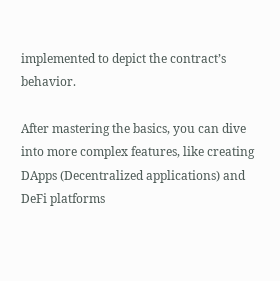implemented to depict the contract’s behavior.

After mastering the basics, you can dive into more complex features, like creating DApps (Decentralized applications) and DeFi platforms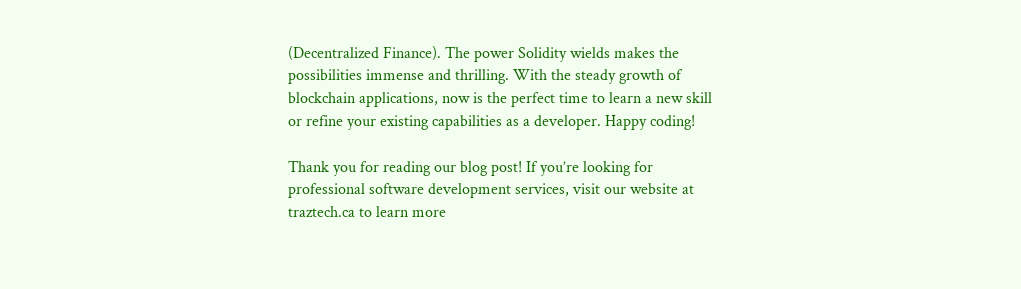(Decentralized Finance). The power Solidity wields makes the possibilities immense and thrilling. With the steady growth of blockchain applications, now is the perfect time to learn a new skill or refine your existing capabilities as a developer. Happy coding!

Thank you for reading our blog post! If you’re looking for professional software development services, visit our website at traztech.ca to learn more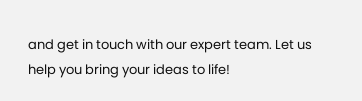and get in touch with our expert team. Let us help you bring your ideas to life!